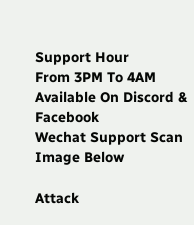Support Hour
From 3PM To 4AM
Available On Discord & Facebook
Wechat Support Scan Image Below

Attack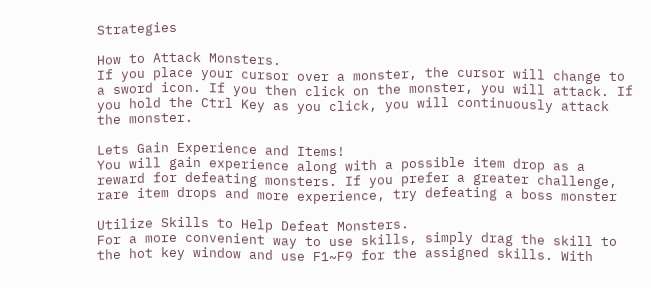Strategies

How to Attack Monsters.
If you place your cursor over a monster, the cursor will change to a sword icon. If you then click on the monster, you will attack. If you hold the Ctrl Key as you click, you will continuously attack the monster.

Lets Gain Experience and Items!
You will gain experience along with a possible item drop as a reward for defeating monsters. If you prefer a greater challenge, rare item drops and more experience, try defeating a boss monster

Utilize Skills to Help Defeat Monsters.
For a more convenient way to use skills, simply drag the skill to the hot key window and use F1~F9 for the assigned skills. With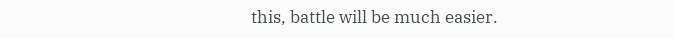this, battle will be much easier.